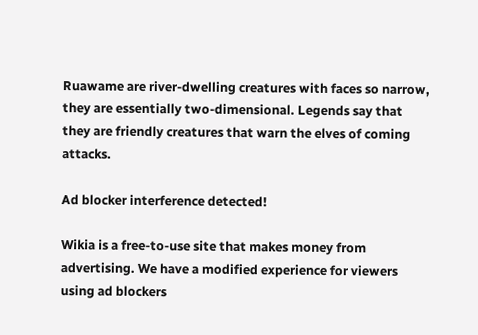Ruawame are river-dwelling creatures with faces so narrow, they are essentially two-dimensional. Legends say that they are friendly creatures that warn the elves of coming attacks.

Ad blocker interference detected!

Wikia is a free-to-use site that makes money from advertising. We have a modified experience for viewers using ad blockers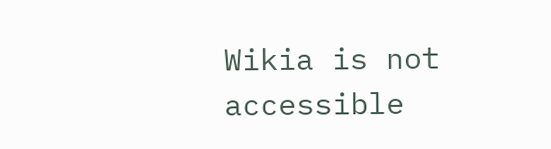Wikia is not accessible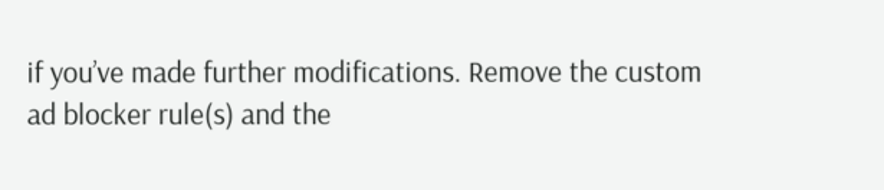if you’ve made further modifications. Remove the custom ad blocker rule(s) and the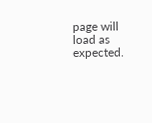page will load as expected.